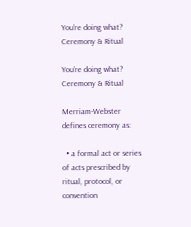You’re doing what?  Ceremony & Ritual

You’re doing what?  Ceremony & Ritual

Merriam-Webster defines ceremony as:

  • a formal act or series of acts prescribed by ritual, protocol, or convention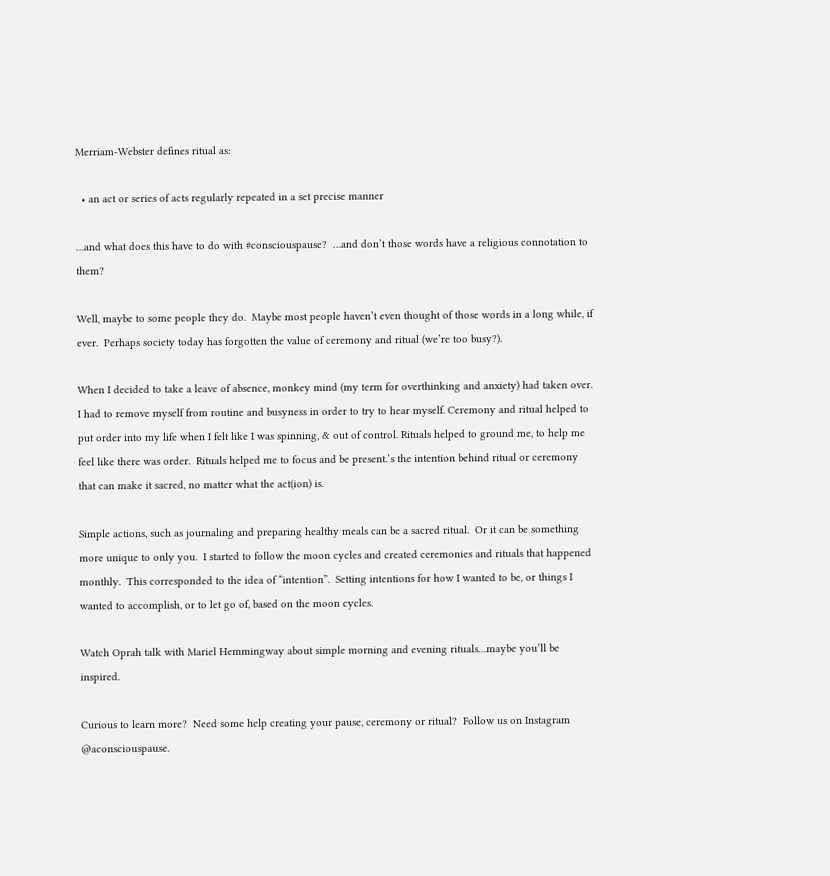Merriam-Webster defines ritual as:

  • an act or series of acts regularly repeated in a set precise manner

…and what does this have to do with #consciouspause?  …and don’t those words have a religious connotation to them?

Well, maybe to some people they do.  Maybe most people haven’t even thought of those words in a long while, if ever.  Perhaps society today has forgotten the value of ceremony and ritual (we’re too busy?).

When I decided to take a leave of absence, monkey mind (my term for overthinking and anxiety) had taken over.  I had to remove myself from routine and busyness in order to try to hear myself. Ceremony and ritual helped to put order into my life when I felt like I was spinning, & out of control. Rituals helped to ground me, to help me feel like there was order.  Rituals helped me to focus and be present.’s the intention behind ritual or ceremony that can make it sacred, no matter what the act(ion) is.

Simple actions, such as journaling and preparing healthy meals can be a sacred ritual.  Or it can be something more unique to only you.  I started to follow the moon cycles and created ceremonies and rituals that happened monthly.  This corresponded to the idea of “intention”.  Setting intentions for how I wanted to be, or things I wanted to accomplish, or to let go of, based on the moon cycles.

Watch Oprah talk with Mariel Hemmingway about simple morning and evening rituals…maybe you’ll be inspired.

Curious to learn more?  Need some help creating your pause, ceremony or ritual?  Follow us on Instagram @aconsciouspause.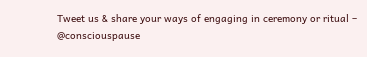Tweet us & share your ways of engaging in ceremony or ritual – @consciouspause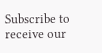Subscribe to receive our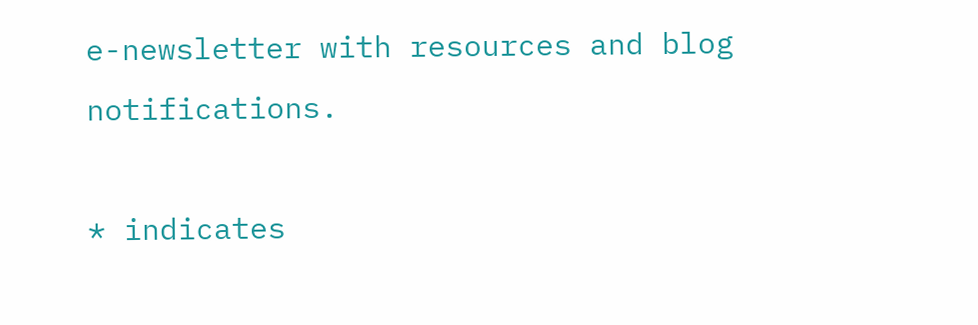e-newsletter with resources and blog notifications.

* indicates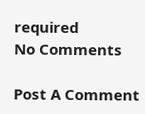required
No Comments

Post A Comment